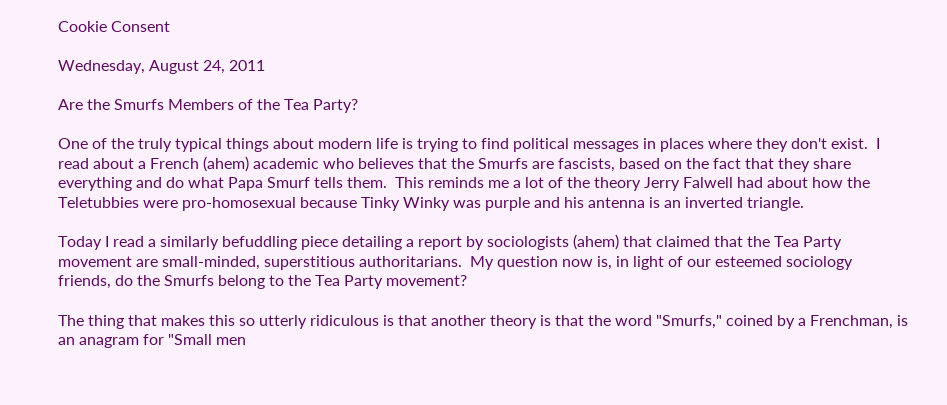Cookie Consent

Wednesday, August 24, 2011

Are the Smurfs Members of the Tea Party?

One of the truly typical things about modern life is trying to find political messages in places where they don't exist.  I read about a French (ahem) academic who believes that the Smurfs are fascists, based on the fact that they share everything and do what Papa Smurf tells them.  This reminds me a lot of the theory Jerry Falwell had about how the Teletubbies were pro-homosexual because Tinky Winky was purple and his antenna is an inverted triangle.

Today I read a similarly befuddling piece detailing a report by sociologists (ahem) that claimed that the Tea Party movement are small-minded, superstitious authoritarians.  My question now is, in light of our esteemed sociology friends, do the Smurfs belong to the Tea Party movement?

The thing that makes this so utterly ridiculous is that another theory is that the word "Smurfs," coined by a Frenchman, is an anagram for "Small men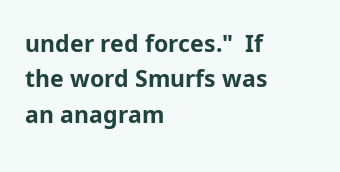under red forces."  If the word Smurfs was an anagram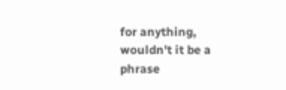for anything, wouldn't it be a phrase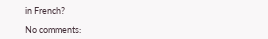in French?

No comments: